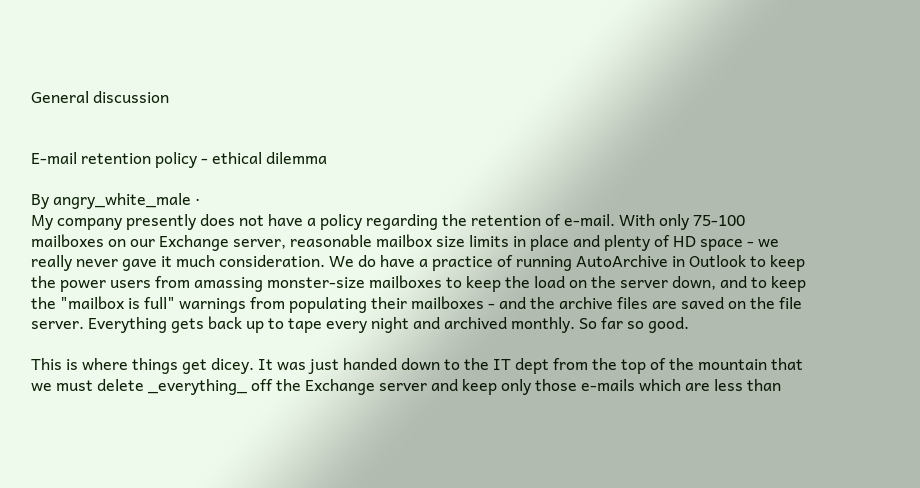General discussion


E-mail retention policy - ethical dilemma

By angry_white_male ·
My company presently does not have a policy regarding the retention of e-mail. With only 75-100 mailboxes on our Exchange server, reasonable mailbox size limits in place and plenty of HD space - we really never gave it much consideration. We do have a practice of running AutoArchive in Outlook to keep the power users from amassing monster-size mailboxes to keep the load on the server down, and to keep the "mailbox is full" warnings from populating their mailboxes - and the archive files are saved on the file server. Everything gets back up to tape every night and archived monthly. So far so good.

This is where things get dicey. It was just handed down to the IT dept from the top of the mountain that we must delete _everything_ off the Exchange server and keep only those e-mails which are less than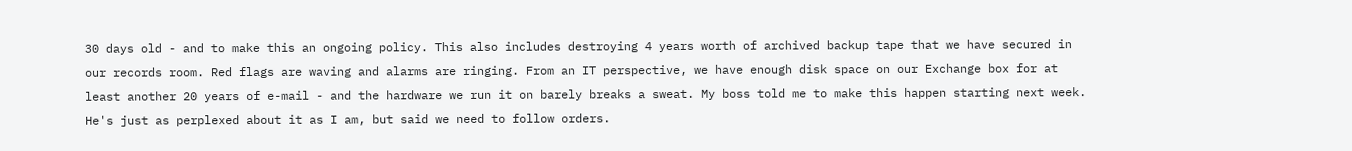30 days old - and to make this an ongoing policy. This also includes destroying 4 years worth of archived backup tape that we have secured in our records room. Red flags are waving and alarms are ringing. From an IT perspective, we have enough disk space on our Exchange box for at least another 20 years of e-mail - and the hardware we run it on barely breaks a sweat. My boss told me to make this happen starting next week. He's just as perplexed about it as I am, but said we need to follow orders.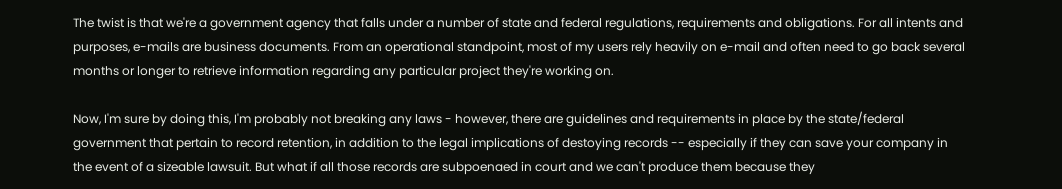The twist is that we're a government agency that falls under a number of state and federal regulations, requirements and obligations. For all intents and purposes, e-mails are business documents. From an operational standpoint, most of my users rely heavily on e-mail and often need to go back several months or longer to retrieve information regarding any particular project they're working on.

Now, I'm sure by doing this, I'm probably not breaking any laws - however, there are guidelines and requirements in place by the state/federal government that pertain to record retention, in addition to the legal implications of destoying records -- especially if they can save your company in the event of a sizeable lawsuit. But what if all those records are subpoenaed in court and we can't produce them because they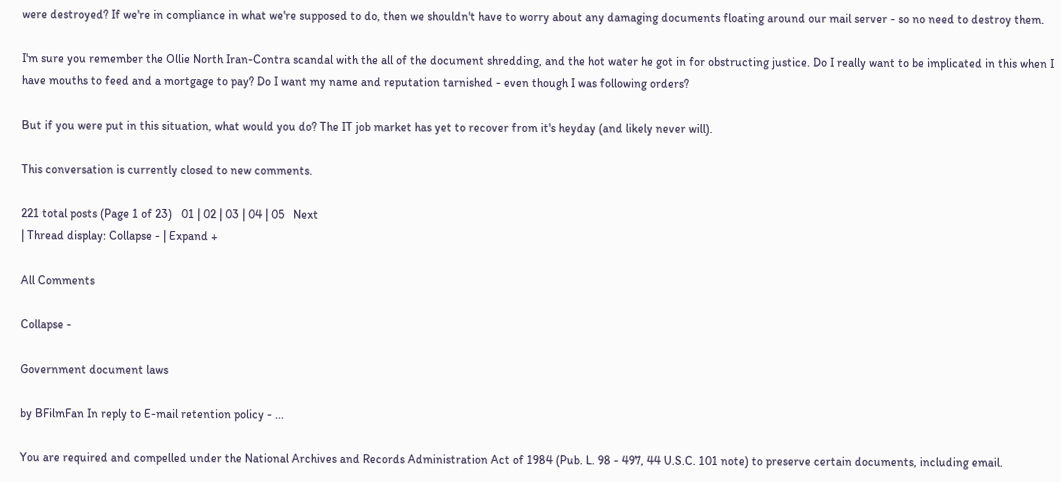were destroyed? If we're in compliance in what we're supposed to do, then we shouldn't have to worry about any damaging documents floating around our mail server - so no need to destroy them.

I'm sure you remember the Ollie North Iran-Contra scandal with the all of the document shredding, and the hot water he got in for obstructing justice. Do I really want to be implicated in this when I have mouths to feed and a mortgage to pay? Do I want my name and reputation tarnished - even though I was following orders?

But if you were put in this situation, what would you do? The IT job market has yet to recover from it's heyday (and likely never will).

This conversation is currently closed to new comments.

221 total posts (Page 1 of 23)   01 | 02 | 03 | 04 | 05   Next
| Thread display: Collapse - | Expand +

All Comments

Collapse -

Government document laws

by BFilmFan In reply to E-mail retention policy - ...

You are required and compelled under the National Archives and Records Administration Act of 1984 (Pub. L. 98 - 497, 44 U.S.C. 101 note) to preserve certain documents, including email.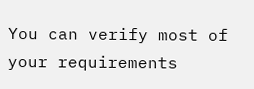You can verify most of your requirements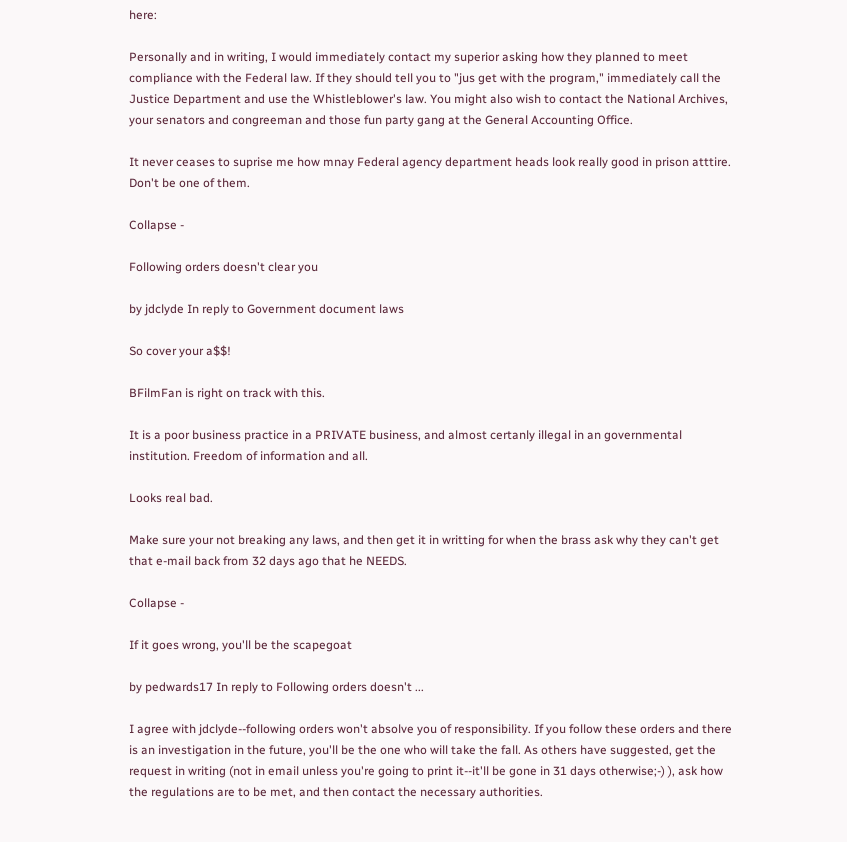here:

Personally and in writing, I would immediately contact my superior asking how they planned to meet compliance with the Federal law. If they should tell you to "jus get with the program," immediately call the Justice Department and use the Whistleblower's law. You might also wish to contact the National Archives, your senators and congreeman and those fun party gang at the General Accounting Office.

It never ceases to suprise me how mnay Federal agency department heads look really good in prison atttire. Don't be one of them.

Collapse -

Following orders doesn't clear you

by jdclyde In reply to Government document laws

So cover your a$$!

BFilmFan is right on track with this.

It is a poor business practice in a PRIVATE business, and almost certanly illegal in an governmental institution. Freedom of information and all.

Looks real bad.

Make sure your not breaking any laws, and then get it in writting for when the brass ask why they can't get that e-mail back from 32 days ago that he NEEDS.

Collapse -

If it goes wrong, you'll be the scapegoat

by pedwards17 In reply to Following orders doesn't ...

I agree with jdclyde--following orders won't absolve you of responsibility. If you follow these orders and there is an investigation in the future, you'll be the one who will take the fall. As others have suggested, get the request in writing (not in email unless you're going to print it--it'll be gone in 31 days otherwise;-) ), ask how the regulations are to be met, and then contact the necessary authorities.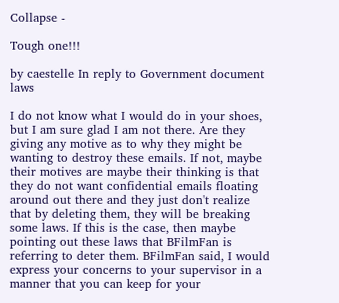Collapse -

Tough one!!!

by caestelle In reply to Government document laws

I do not know what I would do in your shoes, but I am sure glad I am not there. Are they giving any motive as to why they might be wanting to destroy these emails. If not, maybe their motives are maybe their thinking is that they do not want confidential emails floating around out there and they just don't realize that by deleting them, they will be breaking some laws. If this is the case, then maybe pointing out these laws that BFilmFan is referring to deter them. BFilmFan said, I would express your concerns to your supervisor in a manner that you can keep for your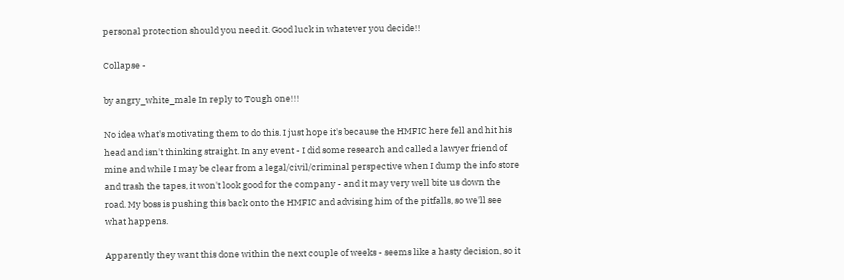personal protection should you need it. Good luck in whatever you decide!!

Collapse -

by angry_white_male In reply to Tough one!!!

No idea what's motivating them to do this. I just hope it's because the HMFIC here fell and hit his head and isn't thinking straight. In any event - I did some research and called a lawyer friend of mine and while I may be clear from a legal/civil/criminal perspective when I dump the info store and trash the tapes, it won't look good for the company - and it may very well bite us down the road. My boss is pushing this back onto the HMFIC and advising him of the pitfalls, so we'll see what happens.

Apparently they want this done within the next couple of weeks - seems like a hasty decision, so it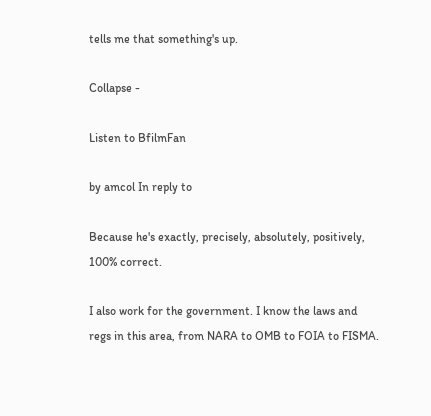tells me that something's up.

Collapse -

Listen to BfilmFan

by amcol In reply to

Because he's exactly, precisely, absolutely, positively, 100% correct.

I also work for the government. I know the laws and regs in this area, from NARA to OMB to FOIA to FISMA.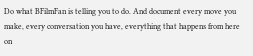Do what BFilmFan is telling you to do. And document every move you make, every conversation you have, everything that happens from here on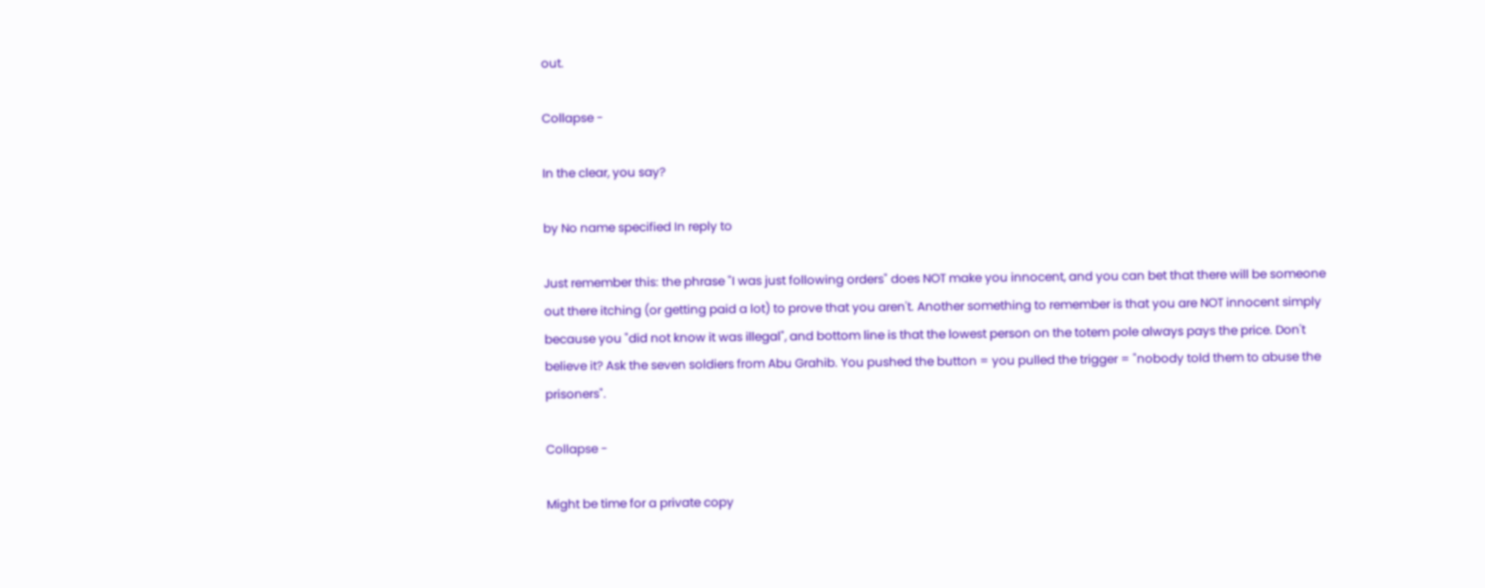out.

Collapse -

In the clear, you say?

by No name specified In reply to

Just remember this: the phrase "I was just following orders" does NOT make you innocent, and you can bet that there will be someone out there itching (or getting paid a lot) to prove that you aren't. Another something to remember is that you are NOT innocent simply because you "did not know it was illegal", and bottom line is that the lowest person on the totem pole always pays the price. Don't believe it? Ask the seven soldiers from Abu Grahib. You pushed the button = you pulled the trigger = "nobody told them to abuse the prisoners".

Collapse -

Might be time for a private copy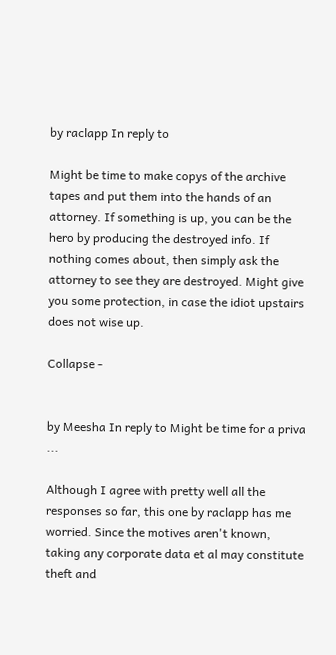by raclapp In reply to

Might be time to make copys of the archive tapes and put them into the hands of an attorney. If something is up, you can be the hero by producing the destroyed info. If nothing comes about, then simply ask the attorney to see they are destroyed. Might give you some protection, in case the idiot upstairs does not wise up.

Collapse -


by Meesha In reply to Might be time for a priva ...

Although I agree with pretty well all the responses so far, this one by raclapp has me worried. Since the motives aren't known, taking any corporate data et al may constitute theft and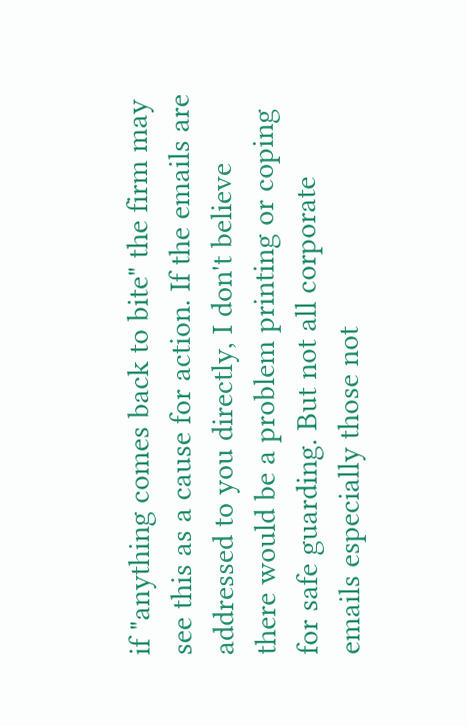if "anything comes back to bite" the firm may see this as a cause for action. If the emails are addressed to you directly, I don't believe there would be a problem printing or coping for safe guarding. But not all corporate emails especially those not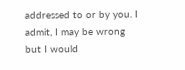addressed to or by you. I admit, I may be wrong but I would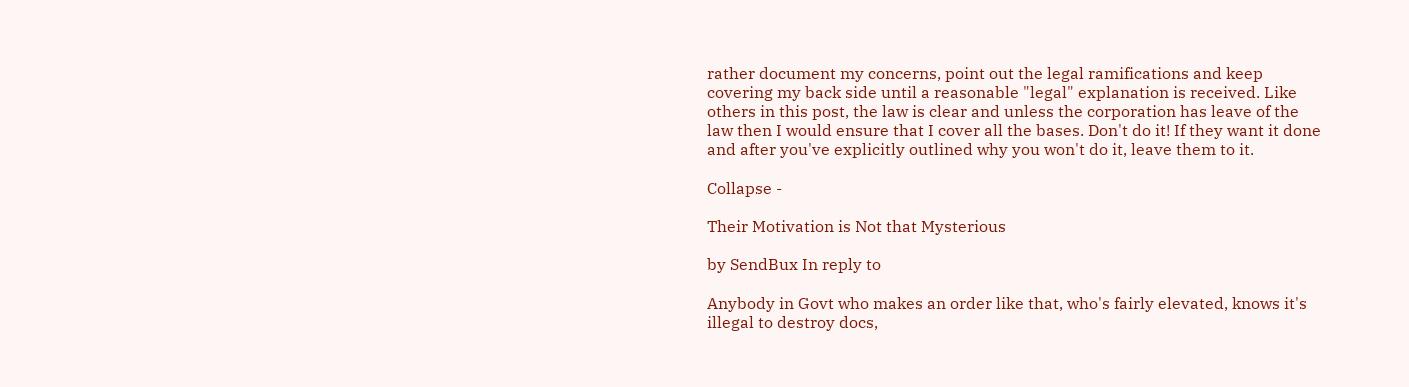rather document my concerns, point out the legal ramifications and keep covering my back side until a reasonable "legal" explanation is received. Like others in this post, the law is clear and unless the corporation has leave of the law then I would ensure that I cover all the bases. Don't do it! If they want it done and after you've explicitly outlined why you won't do it, leave them to it.

Collapse -

Their Motivation is Not that Mysterious

by SendBux In reply to

Anybody in Govt who makes an order like that, who's fairly elevated, knows it's illegal to destroy docs,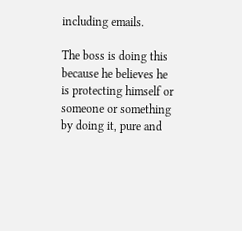including emails.

The boss is doing this because he believes he is protecting himself or someone or something by doing it, pure and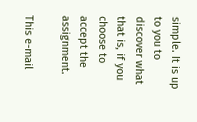simple. It is up to you to discover what that is, if you choose to accept the assignment.

This e-mail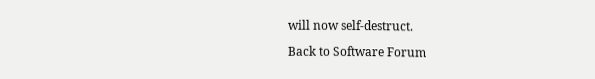will now self-destruct.

Back to Software Forum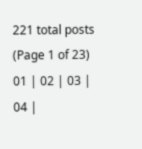221 total posts (Page 1 of 23)   01 | 02 | 03 | 04 |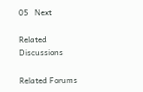05   Next

Related Discussions

Related Forums